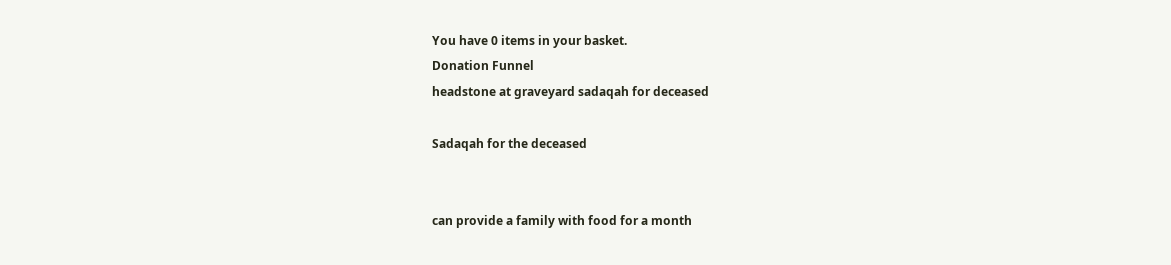You have 0 items in your basket.
Donation Funnel
headstone at graveyard sadaqah for deceased

Sadaqah for the deceased


can provide a family with food for a month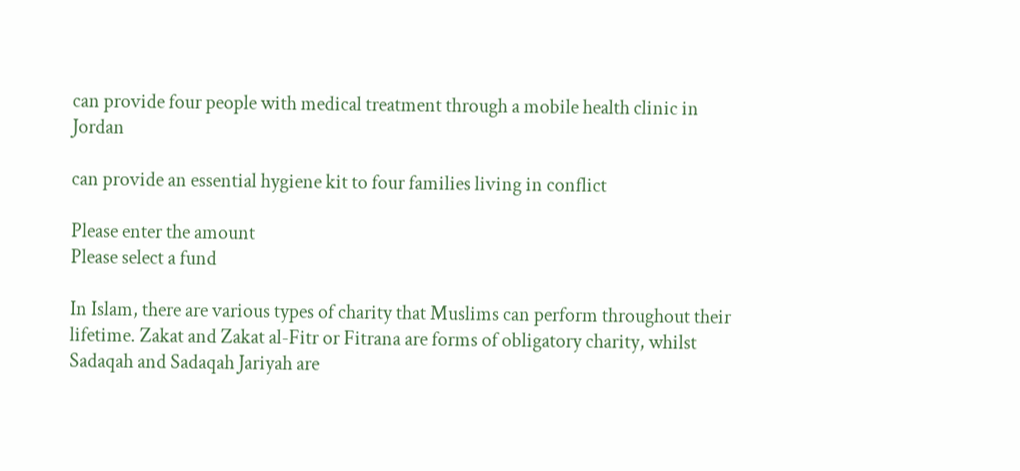can provide four people with medical treatment through a mobile health clinic in Jordan

can provide an essential hygiene kit to four families living in conflict

Please enter the amount
Please select a fund

In Islam, there are various types of charity that Muslims can perform throughout their lifetime. Zakat and Zakat al-Fitr or Fitrana are forms of obligatory charity, whilst Sadaqah and Sadaqah Jariyah are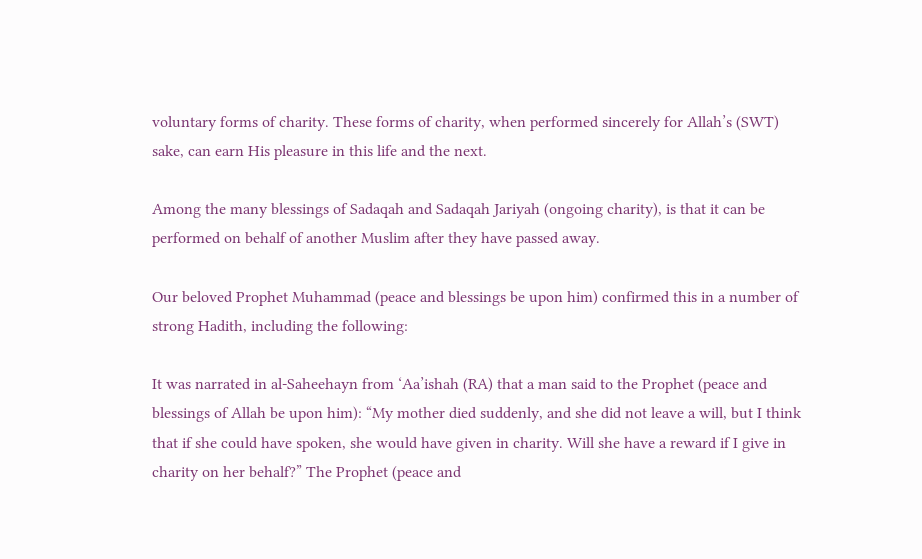voluntary forms of charity. These forms of charity, when performed sincerely for Allah’s (SWT) sake, can earn His pleasure in this life and the next.

Among the many blessings of Sadaqah and Sadaqah Jariyah (ongoing charity), is that it can be performed on behalf of another Muslim after they have passed away.

Our beloved Prophet Muhammad (peace and blessings be upon him) confirmed this in a number of strong Hadith, including the following:

It was narrated in al-Saheehayn from ‘Aa’ishah (RA) that a man said to the Prophet (peace and blessings of Allah be upon him): “My mother died suddenly, and she did not leave a will, but I think that if she could have spoken, she would have given in charity. Will she have a reward if I give in charity on her behalf?” The Prophet (peace and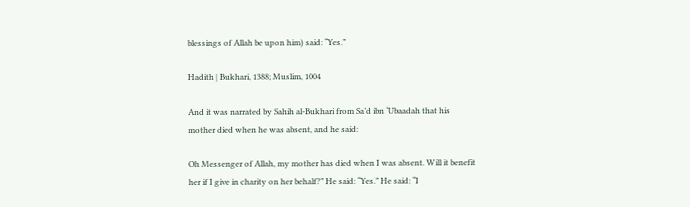blessings of Allah be upon him) said: “Yes.”

Hadith | Bukhari, 1388; Muslim, 1004

And it was narrated by Sahih al-Bukhari from Sa’d ibn ‘Ubaadah that his mother died when he was absent, and he said:

Oh Messenger of Allah, my mother has died when I was absent. Will it benefit her if I give in charity on her behalf?” He said: “Yes.” He said: “I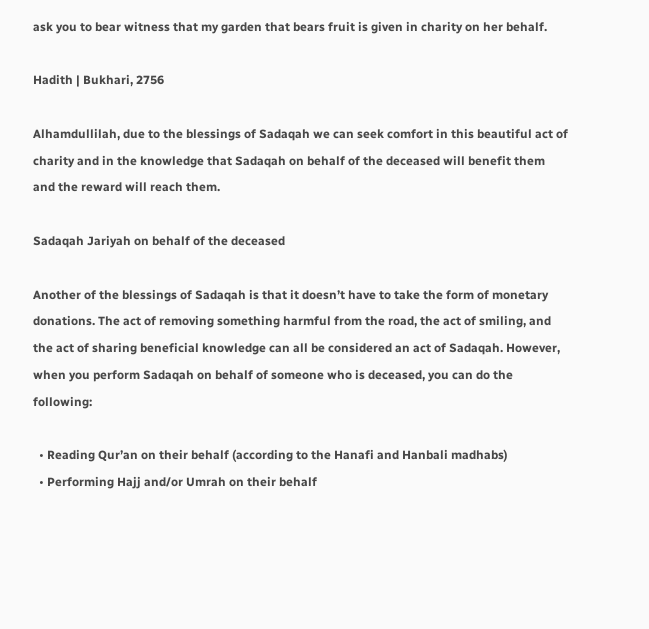ask you to bear witness that my garden that bears fruit is given in charity on her behalf.

Hadith | Bukhari, 2756

Alhamdullilah, due to the blessings of Sadaqah we can seek comfort in this beautiful act of charity and in the knowledge that Sadaqah on behalf of the deceased will benefit them and the reward will reach them.

Sadaqah Jariyah on behalf of the deceased

Another of the blessings of Sadaqah is that it doesn’t have to take the form of monetary donations. The act of removing something harmful from the road, the act of smiling, and the act of sharing beneficial knowledge can all be considered an act of Sadaqah. However, when you perform Sadaqah on behalf of someone who is deceased, you can do the following:

  • Reading Qur’an on their behalf (according to the Hanafi and Hanbali madhabs)
  • Performing Hajj and/or Umrah on their behalf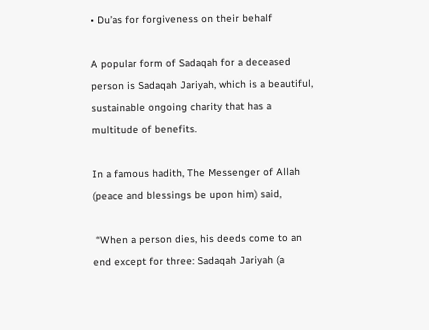• Du’as for forgiveness on their behalf

A popular form of Sadaqah for a deceased person is Sadaqah Jariyah, which is a beautiful, sustainable ongoing charity that has a multitude of benefits.

In a famous hadith, The Messenger of Allah (peace and blessings be upon him) said,

 “When a person dies, his deeds come to an end except for three: Sadaqah Jariyah (a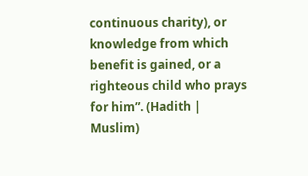continuous charity), or knowledge from which benefit is gained, or a righteous child who prays for him”. (Hadith | Muslim)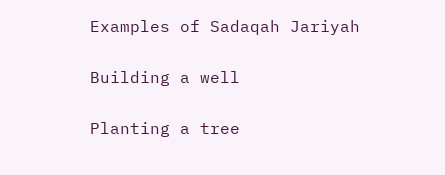Examples of Sadaqah Jariyah

Building a well

Planting a tree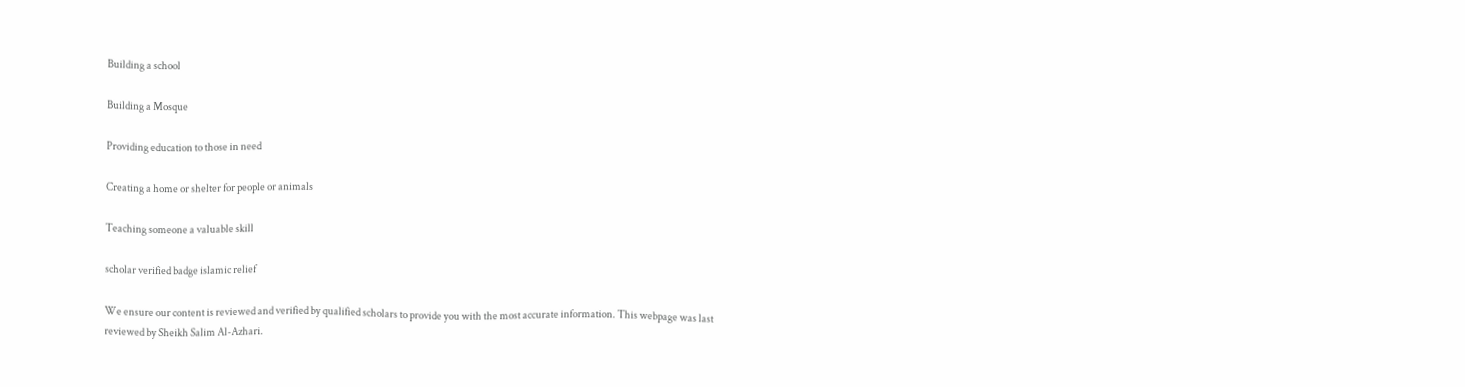Building a school

Building a Mosque

Providing education to those in need

Creating a home or shelter for people or animals

Teaching someone a valuable skill

scholar verified badge islamic relief

We ensure our content is reviewed and verified by qualified scholars to provide you with the most accurate information. This webpage was last reviewed by Sheikh Salim Al-Azhari.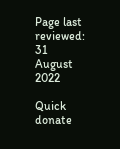Page last reviewed: 31 August 2022

Quick donate